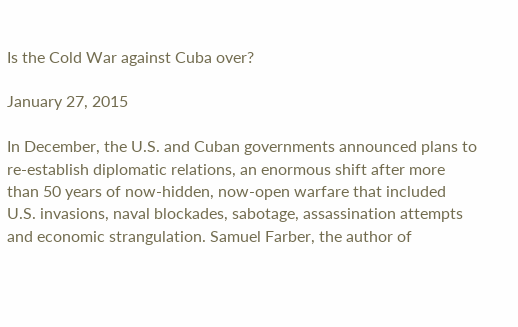Is the Cold War against Cuba over?

January 27, 2015

In December, the U.S. and Cuban governments announced plans to re-establish diplomatic relations, an enormous shift after more than 50 years of now-hidden, now-open warfare that included U.S. invasions, naval blockades, sabotage, assassination attempts and economic strangulation. Samuel Farber, the author of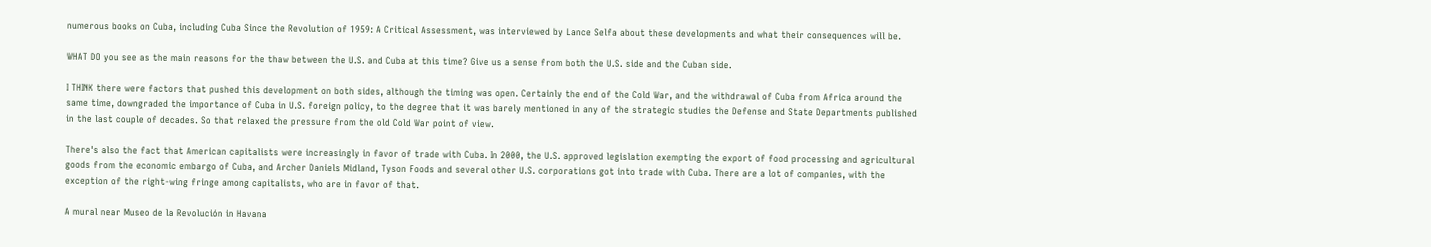numerous books on Cuba, including Cuba Since the Revolution of 1959: A Critical Assessment, was interviewed by Lance Selfa about these developments and what their consequences will be.

WHAT DO you see as the main reasons for the thaw between the U.S. and Cuba at this time? Give us a sense from both the U.S. side and the Cuban side.

I THINK there were factors that pushed this development on both sides, although the timing was open. Certainly the end of the Cold War, and the withdrawal of Cuba from Africa around the same time, downgraded the importance of Cuba in U.S. foreign policy, to the degree that it was barely mentioned in any of the strategic studies the Defense and State Departments published in the last couple of decades. So that relaxed the pressure from the old Cold War point of view.

There's also the fact that American capitalists were increasingly in favor of trade with Cuba. In 2000, the U.S. approved legislation exempting the export of food processing and agricultural goods from the economic embargo of Cuba, and Archer Daniels Midland, Tyson Foods and several other U.S. corporations got into trade with Cuba. There are a lot of companies, with the exception of the right-wing fringe among capitalists, who are in favor of that.

A mural near Museo de la Revolución in Havana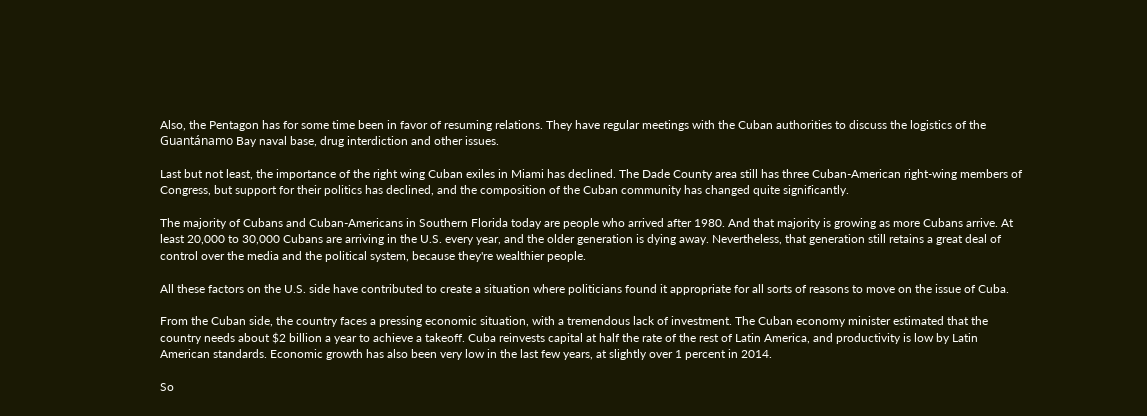Also, the Pentagon has for some time been in favor of resuming relations. They have regular meetings with the Cuban authorities to discuss the logistics of the Guantánamo Bay naval base, drug interdiction and other issues.

Last but not least, the importance of the right wing Cuban exiles in Miami has declined. The Dade County area still has three Cuban-American right-wing members of Congress, but support for their politics has declined, and the composition of the Cuban community has changed quite significantly.

The majority of Cubans and Cuban-Americans in Southern Florida today are people who arrived after 1980. And that majority is growing as more Cubans arrive. At least 20,000 to 30,000 Cubans are arriving in the U.S. every year, and the older generation is dying away. Nevertheless, that generation still retains a great deal of control over the media and the political system, because they're wealthier people.

All these factors on the U.S. side have contributed to create a situation where politicians found it appropriate for all sorts of reasons to move on the issue of Cuba.

From the Cuban side, the country faces a pressing economic situation, with a tremendous lack of investment. The Cuban economy minister estimated that the country needs about $2 billion a year to achieve a takeoff. Cuba reinvests capital at half the rate of the rest of Latin America, and productivity is low by Latin American standards. Economic growth has also been very low in the last few years, at slightly over 1 percent in 2014.

So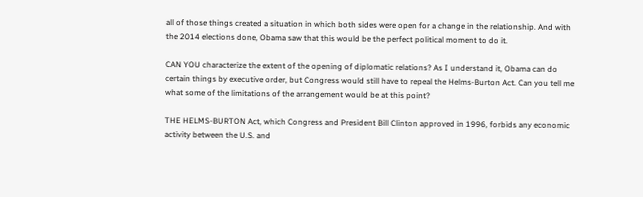all of those things created a situation in which both sides were open for a change in the relationship. And with the 2014 elections done, Obama saw that this would be the perfect political moment to do it.

CAN YOU characterize the extent of the opening of diplomatic relations? As I understand it, Obama can do certain things by executive order, but Congress would still have to repeal the Helms-Burton Act. Can you tell me what some of the limitations of the arrangement would be at this point?

THE HELMS-BURTON Act, which Congress and President Bill Clinton approved in 1996, forbids any economic activity between the U.S. and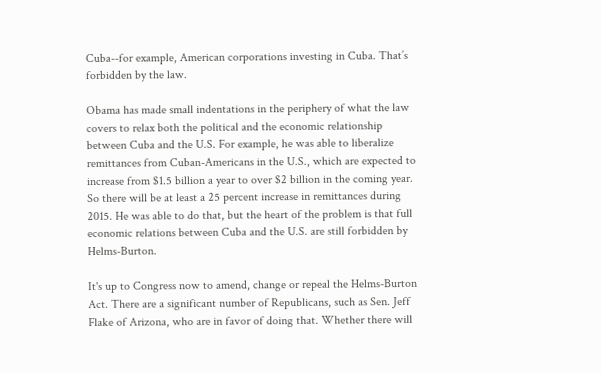Cuba--for example, American corporations investing in Cuba. That’s forbidden by the law.

Obama has made small indentations in the periphery of what the law covers to relax both the political and the economic relationship between Cuba and the U.S. For example, he was able to liberalize remittances from Cuban-Americans in the U.S., which are expected to increase from $1.5 billion a year to over $2 billion in the coming year. So there will be at least a 25 percent increase in remittances during 2015. He was able to do that, but the heart of the problem is that full economic relations between Cuba and the U.S. are still forbidden by Helms-Burton.

It's up to Congress now to amend, change or repeal the Helms-Burton Act. There are a significant number of Republicans, such as Sen. Jeff Flake of Arizona, who are in favor of doing that. Whether there will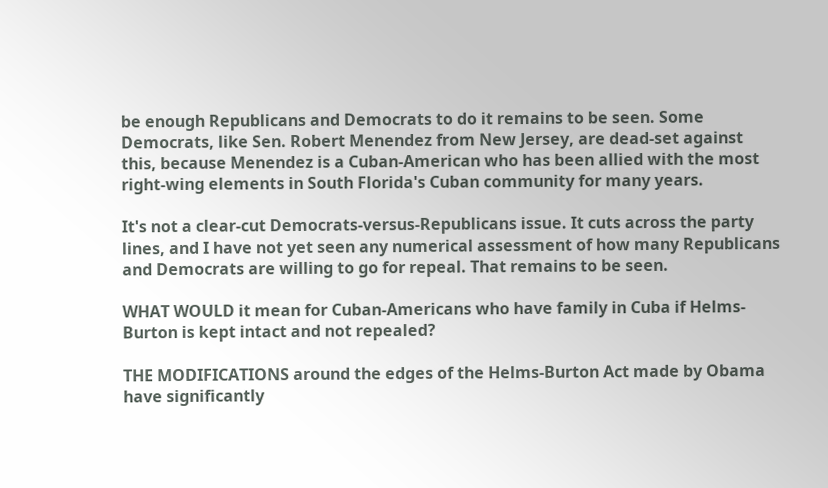be enough Republicans and Democrats to do it remains to be seen. Some Democrats, like Sen. Robert Menendez from New Jersey, are dead-set against this, because Menendez is a Cuban-American who has been allied with the most right-wing elements in South Florida's Cuban community for many years.

It's not a clear-cut Democrats-versus-Republicans issue. It cuts across the party lines, and I have not yet seen any numerical assessment of how many Republicans and Democrats are willing to go for repeal. That remains to be seen.

WHAT WOULD it mean for Cuban-Americans who have family in Cuba if Helms-Burton is kept intact and not repealed?

THE MODIFICATIONS around the edges of the Helms-Burton Act made by Obama have significantly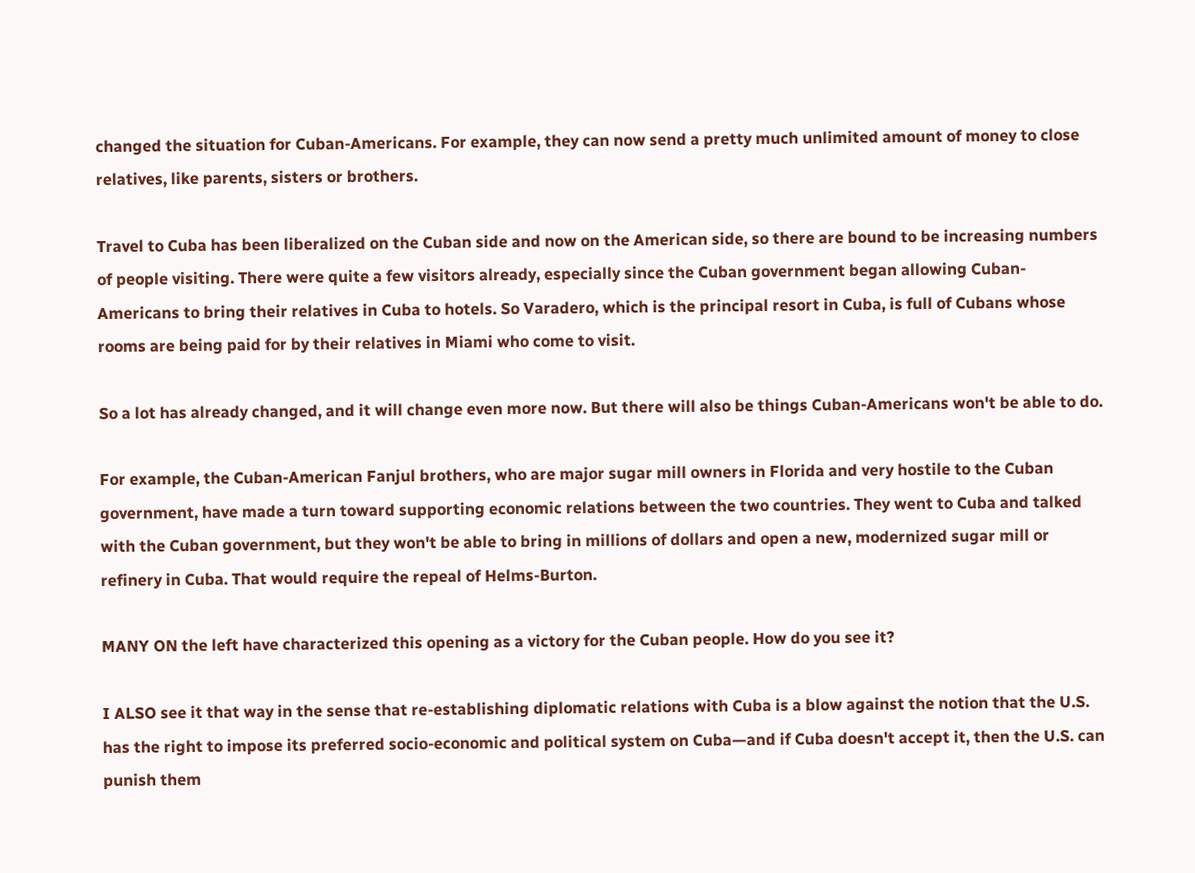changed the situation for Cuban-Americans. For example, they can now send a pretty much unlimited amount of money to close relatives, like parents, sisters or brothers.

Travel to Cuba has been liberalized on the Cuban side and now on the American side, so there are bound to be increasing numbers of people visiting. There were quite a few visitors already, especially since the Cuban government began allowing Cuban-Americans to bring their relatives in Cuba to hotels. So Varadero, which is the principal resort in Cuba, is full of Cubans whose rooms are being paid for by their relatives in Miami who come to visit.

So a lot has already changed, and it will change even more now. But there will also be things Cuban-Americans won't be able to do.

For example, the Cuban-American Fanjul brothers, who are major sugar mill owners in Florida and very hostile to the Cuban government, have made a turn toward supporting economic relations between the two countries. They went to Cuba and talked with the Cuban government, but they won't be able to bring in millions of dollars and open a new, modernized sugar mill or refinery in Cuba. That would require the repeal of Helms-Burton.

MANY ON the left have characterized this opening as a victory for the Cuban people. How do you see it?

I ALSO see it that way in the sense that re-establishing diplomatic relations with Cuba is a blow against the notion that the U.S. has the right to impose its preferred socio-economic and political system on Cuba—and if Cuba doesn't accept it, then the U.S. can punish them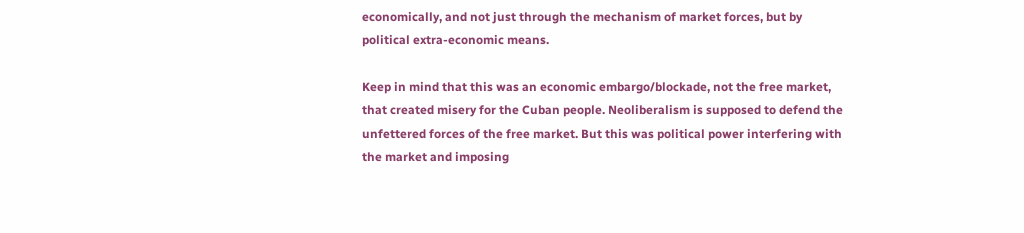economically, and not just through the mechanism of market forces, but by political extra-economic means.

Keep in mind that this was an economic embargo/blockade, not the free market, that created misery for the Cuban people. Neoliberalism is supposed to defend the unfettered forces of the free market. But this was political power interfering with the market and imposing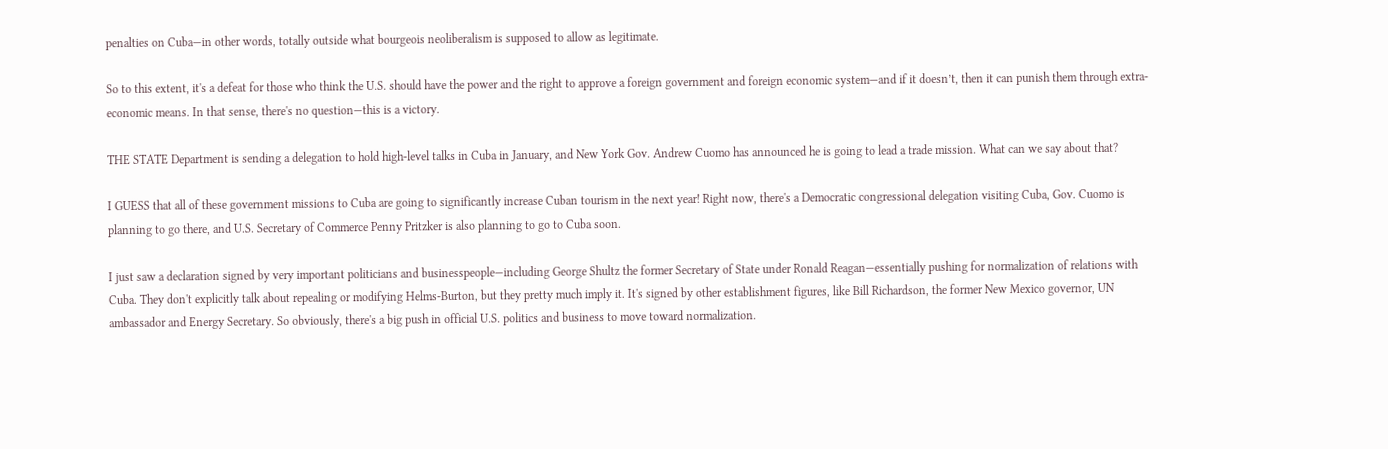penalties on Cuba—in other words, totally outside what bourgeois neoliberalism is supposed to allow as legitimate.

So to this extent, it's a defeat for those who think the U.S. should have the power and the right to approve a foreign government and foreign economic system—and if it doesn’t, then it can punish them through extra-economic means. In that sense, there's no question—this is a victory.

THE STATE Department is sending a delegation to hold high-level talks in Cuba in January, and New York Gov. Andrew Cuomo has announced he is going to lead a trade mission. What can we say about that?

I GUESS that all of these government missions to Cuba are going to significantly increase Cuban tourism in the next year! Right now, there's a Democratic congressional delegation visiting Cuba, Gov. Cuomo is planning to go there, and U.S. Secretary of Commerce Penny Pritzker is also planning to go to Cuba soon.

I just saw a declaration signed by very important politicians and businesspeople—including George Shultz the former Secretary of State under Ronald Reagan—essentially pushing for normalization of relations with Cuba. They don't explicitly talk about repealing or modifying Helms-Burton, but they pretty much imply it. It's signed by other establishment figures, like Bill Richardson, the former New Mexico governor, UN ambassador and Energy Secretary. So obviously, there's a big push in official U.S. politics and business to move toward normalization.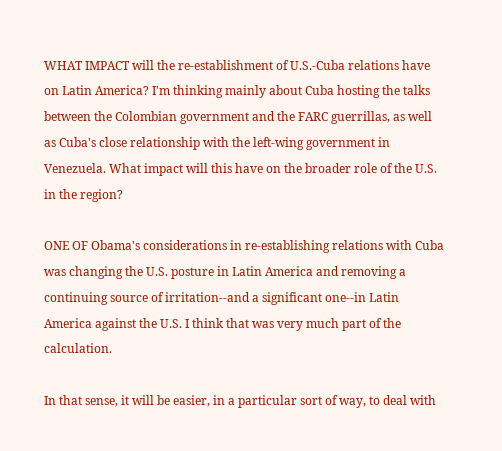WHAT IMPACT will the re-establishment of U.S.-Cuba relations have on Latin America? I'm thinking mainly about Cuba hosting the talks between the Colombian government and the FARC guerrillas, as well as Cuba's close relationship with the left-wing government in Venezuela. What impact will this have on the broader role of the U.S. in the region?

ONE OF Obama's considerations in re-establishing relations with Cuba was changing the U.S. posture in Latin America and removing a continuing source of irritation--and a significant one--in Latin America against the U.S. I think that was very much part of the calculation.

In that sense, it will be easier, in a particular sort of way, to deal with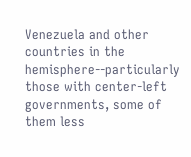Venezuela and other countries in the hemisphere--particularly those with center-left governments, some of them less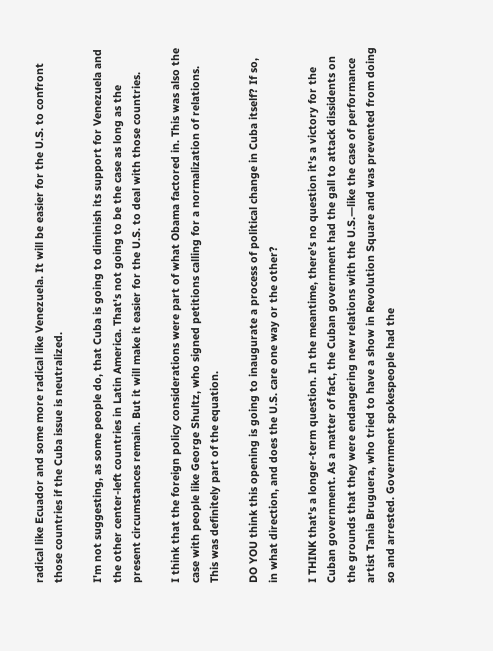radical like Ecuador and some more radical like Venezuela. It will be easier for the U.S. to confront those countries if the Cuba issue is neutralized.

I'm not suggesting, as some people do, that Cuba is going to diminish its support for Venezuela and the other center-left countries in Latin America. That's not going to be the case as long as the present circumstances remain. But it will make it easier for the U.S. to deal with those countries.

I think that the foreign policy considerations were part of what Obama factored in. This was also the case with people like George Shultz, who signed petitions calling for a normalization of relations. This was definitely part of the equation.

DO YOU think this opening is going to inaugurate a process of political change in Cuba itself? If so, in what direction, and does the U.S. care one way or the other?

I THINK that's a longer-term question. In the meantime, there's no question it's a victory for the Cuban government. As a matter of fact, the Cuban government had the gall to attack dissidents on the grounds that they were endangering new relations with the U.S.—like the case of performance artist Tania Bruguera, who tried to have a show in Revolution Square and was prevented from doing so and arrested. Government spokespeople had the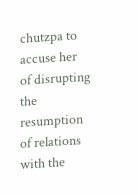chutzpa to accuse her of disrupting the resumption of relations with the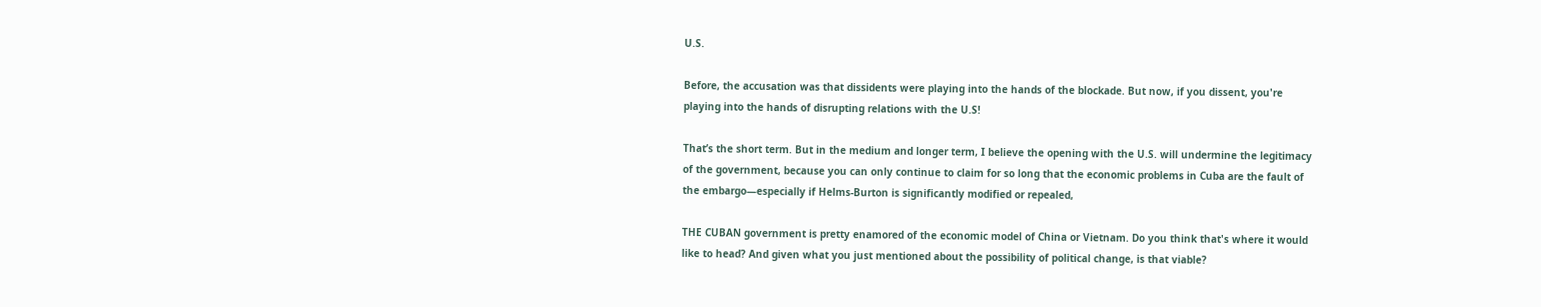U.S.

Before, the accusation was that dissidents were playing into the hands of the blockade. But now, if you dissent, you're playing into the hands of disrupting relations with the U.S!

That’s the short term. But in the medium and longer term, I believe the opening with the U.S. will undermine the legitimacy of the government, because you can only continue to claim for so long that the economic problems in Cuba are the fault of the embargo—especially if Helms-Burton is significantly modified or repealed,

THE CUBAN government is pretty enamored of the economic model of China or Vietnam. Do you think that's where it would like to head? And given what you just mentioned about the possibility of political change, is that viable?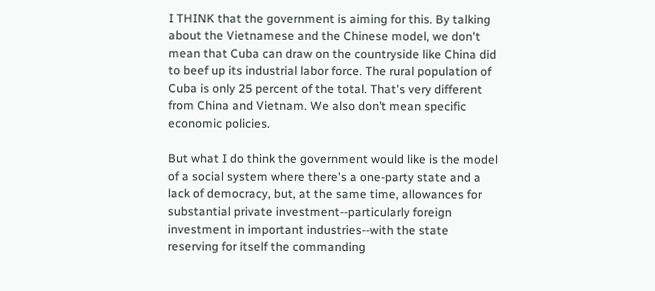I THINK that the government is aiming for this. By talking about the Vietnamese and the Chinese model, we don't mean that Cuba can draw on the countryside like China did to beef up its industrial labor force. The rural population of Cuba is only 25 percent of the total. That's very different from China and Vietnam. We also don’t mean specific economic policies.

But what I do think the government would like is the model of a social system where there's a one-party state and a lack of democracy, but, at the same time, allowances for substantial private investment--particularly foreign investment in important industries--with the state reserving for itself the commanding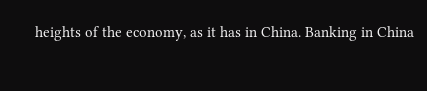heights of the economy, as it has in China. Banking in China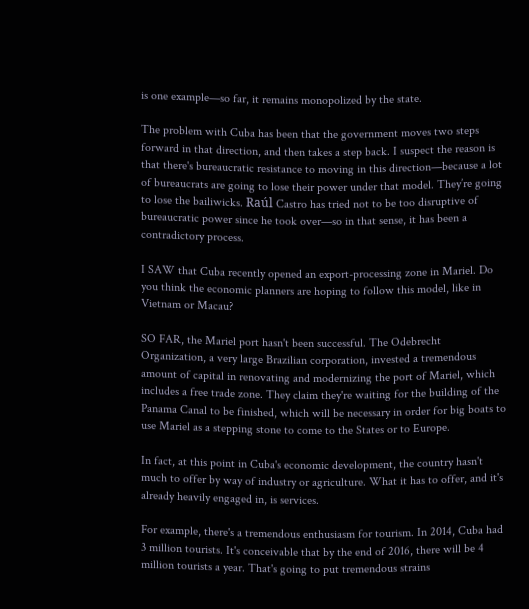is one example—so far, it remains monopolized by the state.

The problem with Cuba has been that the government moves two steps forward in that direction, and then takes a step back. I suspect the reason is that there's bureaucratic resistance to moving in this direction—because a lot of bureaucrats are going to lose their power under that model. They’re going to lose the bailiwicks. Raúl Castro has tried not to be too disruptive of bureaucratic power since he took over—so in that sense, it has been a contradictory process.

I SAW that Cuba recently opened an export-processing zone in Mariel. Do you think the economic planners are hoping to follow this model, like in Vietnam or Macau?

SO FAR, the Mariel port hasn't been successful. The Odebrecht Organization, a very large Brazilian corporation, invested a tremendous amount of capital in renovating and modernizing the port of Mariel, which includes a free trade zone. They claim they're waiting for the building of the Panama Canal to be finished, which will be necessary in order for big boats to use Mariel as a stepping stone to come to the States or to Europe.

In fact, at this point in Cuba's economic development, the country hasn't much to offer by way of industry or agriculture. What it has to offer, and it's already heavily engaged in, is services.

For example, there's a tremendous enthusiasm for tourism. In 2014, Cuba had 3 million tourists. It's conceivable that by the end of 2016, there will be 4 million tourists a year. That's going to put tremendous strains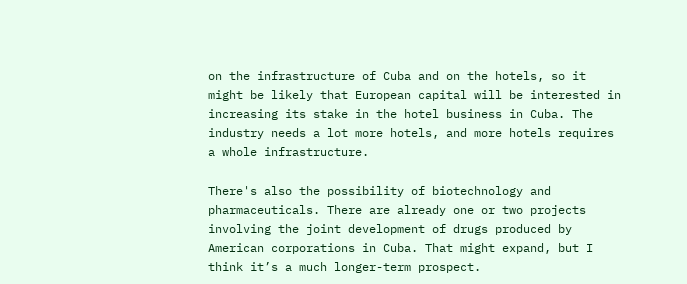on the infrastructure of Cuba and on the hotels, so it might be likely that European capital will be interested in increasing its stake in the hotel business in Cuba. The industry needs a lot more hotels, and more hotels requires a whole infrastructure.

There's also the possibility of biotechnology and pharmaceuticals. There are already one or two projects involving the joint development of drugs produced by American corporations in Cuba. That might expand, but I think it’s a much longer-term prospect.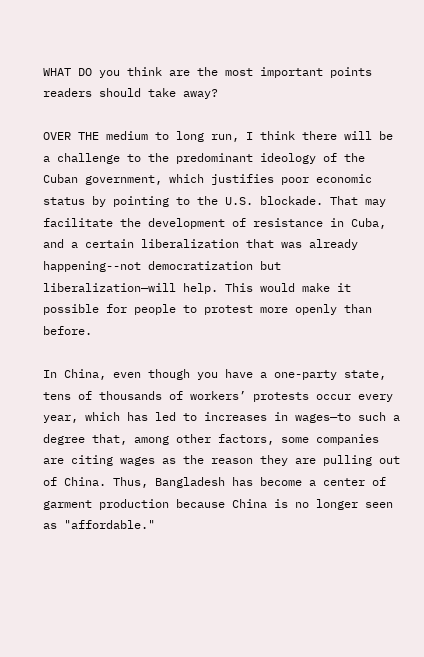WHAT DO you think are the most important points readers should take away?

OVER THE medium to long run, I think there will be a challenge to the predominant ideology of the Cuban government, which justifies poor economic status by pointing to the U.S. blockade. That may facilitate the development of resistance in Cuba, and a certain liberalization that was already happening--not democratization but liberalization—will help. This would make it possible for people to protest more openly than before.

In China, even though you have a one-party state, tens of thousands of workers’ protests occur every year, which has led to increases in wages—to such a degree that, among other factors, some companies are citing wages as the reason they are pulling out of China. Thus, Bangladesh has become a center of garment production because China is no longer seen as "affordable."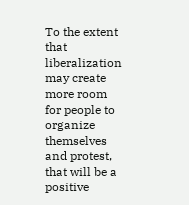To the extent that liberalization may create more room for people to organize themselves and protest, that will be a positive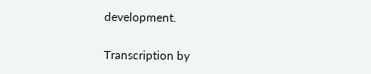development.

Transcription by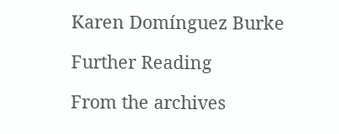Karen Domínguez Burke

Further Reading

From the archives